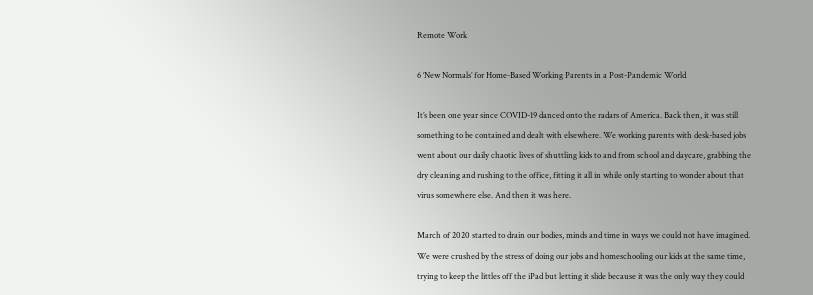Remote Work

6 ‘New Normals’ for Home-Based Working Parents in a Post-Pandemic World

It’s been one year since COVID-19 danced onto the radars of America. Back then, it was still something to be contained and dealt with elsewhere. We working parents with desk-based jobs went about our daily chaotic lives of shuttling kids to and from school and daycare, grabbing the dry cleaning and rushing to the office, fitting it all in while only starting to wonder about that virus somewhere else. And then it was here.

March of 2020 started to drain our bodies, minds and time in ways we could not have imagined. We were crushed by the stress of doing our jobs and homeschooling our kids at the same time, trying to keep the littles off the iPad but letting it slide because it was the only way they could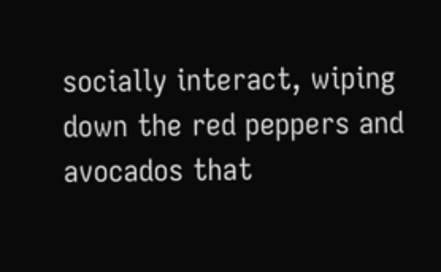socially interact, wiping down the red peppers and avocados that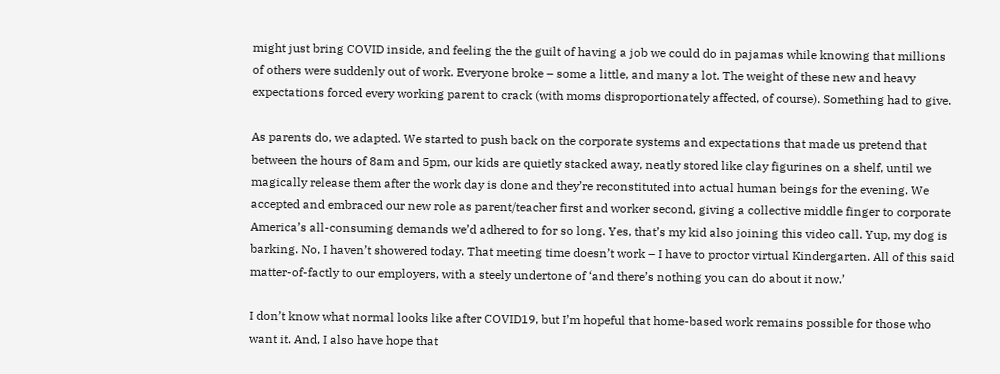might just bring COVID inside, and feeling the the guilt of having a job we could do in pajamas while knowing that millions of others were suddenly out of work. Everyone broke – some a little, and many a lot. The weight of these new and heavy expectations forced every working parent to crack (with moms disproportionately affected, of course). Something had to give.

As parents do, we adapted. We started to push back on the corporate systems and expectations that made us pretend that between the hours of 8am and 5pm, our kids are quietly stacked away, neatly stored like clay figurines on a shelf, until we magically release them after the work day is done and they’re reconstituted into actual human beings for the evening. We accepted and embraced our new role as parent/teacher first and worker second, giving a collective middle finger to corporate America’s all-consuming demands we’d adhered to for so long. Yes, that’s my kid also joining this video call. Yup, my dog is barking. No, I haven’t showered today. That meeting time doesn’t work – I have to proctor virtual Kindergarten. All of this said matter-of-factly to our employers, with a steely undertone of ‘and there’s nothing you can do about it now.’

I don’t know what normal looks like after COVID19, but I’m hopeful that home-based work remains possible for those who want it. And, I also have hope that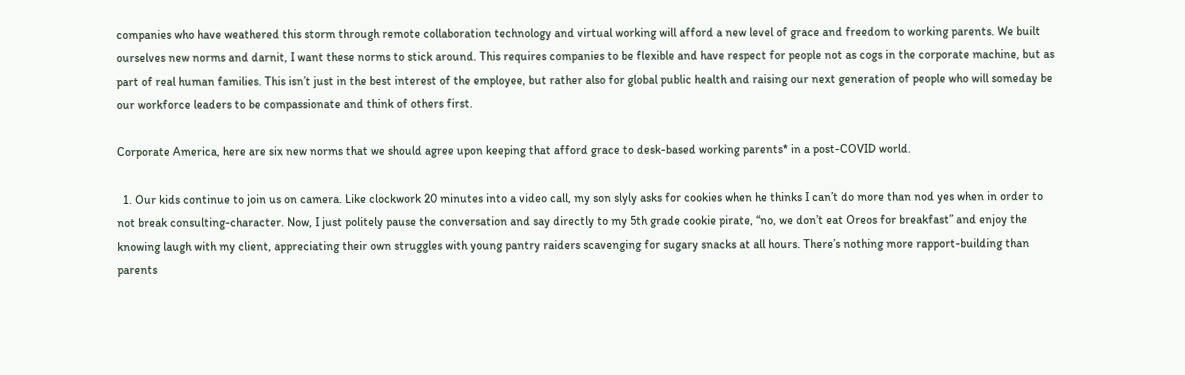companies who have weathered this storm through remote collaboration technology and virtual working will afford a new level of grace and freedom to working parents. We built ourselves new norms and darnit, I want these norms to stick around. This requires companies to be flexible and have respect for people not as cogs in the corporate machine, but as part of real human families. This isn’t just in the best interest of the employee, but rather also for global public health and raising our next generation of people who will someday be our workforce leaders to be compassionate and think of others first.

Corporate America, here are six new norms that we should agree upon keeping that afford grace to desk-based working parents* in a post-COVID world.

  1. Our kids continue to join us on camera. Like clockwork 20 minutes into a video call, my son slyly asks for cookies when he thinks I can’t do more than nod yes when in order to not break consulting-character. Now, I just politely pause the conversation and say directly to my 5th grade cookie pirate, “no, we don’t eat Oreos for breakfast” and enjoy the knowing laugh with my client, appreciating their own struggles with young pantry raiders scavenging for sugary snacks at all hours. There’s nothing more rapport-building than parents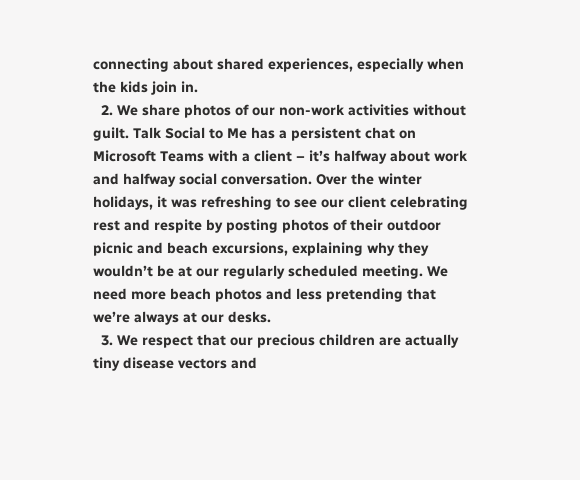connecting about shared experiences, especially when the kids join in.
  2. We share photos of our non-work activities without guilt. Talk Social to Me has a persistent chat on Microsoft Teams with a client – it’s halfway about work and halfway social conversation. Over the winter holidays, it was refreshing to see our client celebrating rest and respite by posting photos of their outdoor picnic and beach excursions, explaining why they wouldn’t be at our regularly scheduled meeting. We need more beach photos and less pretending that we’re always at our desks.
  3. We respect that our precious children are actually tiny disease vectors and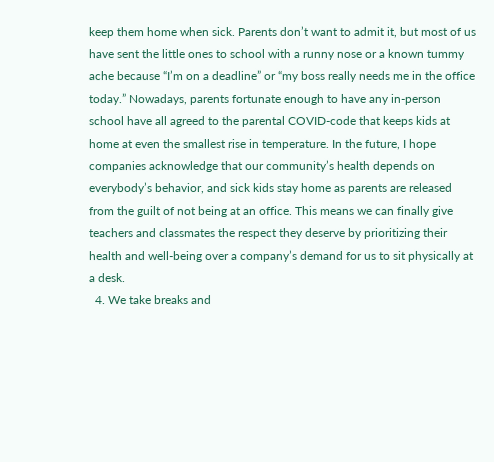keep them home when sick. Parents don’t want to admit it, but most of us have sent the little ones to school with a runny nose or a known tummy ache because “I’m on a deadline” or “my boss really needs me in the office today.” Nowadays, parents fortunate enough to have any in-person school have all agreed to the parental COVID-code that keeps kids at home at even the smallest rise in temperature. In the future, I hope companies acknowledge that our community’s health depends on everybody’s behavior, and sick kids stay home as parents are released from the guilt of not being at an office. This means we can finally give teachers and classmates the respect they deserve by prioritizing their health and well-being over a company’s demand for us to sit physically at a desk.
  4. We take breaks and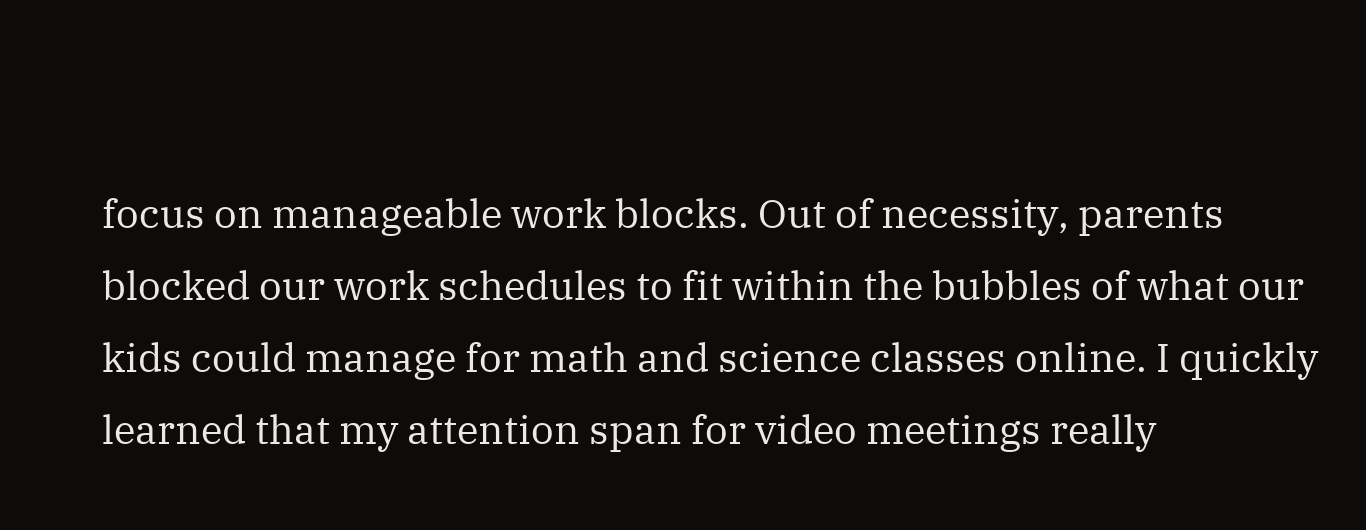focus on manageable work blocks. Out of necessity, parents blocked our work schedules to fit within the bubbles of what our kids could manage for math and science classes online. I quickly learned that my attention span for video meetings really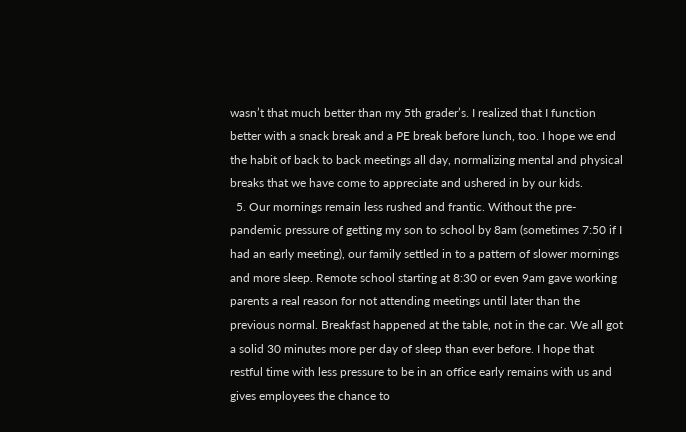wasn’t that much better than my 5th grader’s. I realized that I function better with a snack break and a PE break before lunch, too. I hope we end the habit of back to back meetings all day, normalizing mental and physical breaks that we have come to appreciate and ushered in by our kids.
  5. Our mornings remain less rushed and frantic. Without the pre-pandemic pressure of getting my son to school by 8am (sometimes 7:50 if I had an early meeting), our family settled in to a pattern of slower mornings and more sleep. Remote school starting at 8:30 or even 9am gave working parents a real reason for not attending meetings until later than the previous normal. Breakfast happened at the table, not in the car. We all got a solid 30 minutes more per day of sleep than ever before. I hope that restful time with less pressure to be in an office early remains with us and gives employees the chance to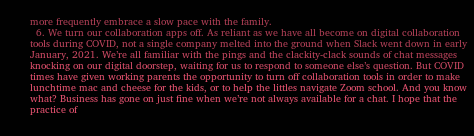more frequently embrace a slow pace with the family.
  6. We turn our collaboration apps off. As reliant as we have all become on digital collaboration tools during COVID, not a single company melted into the ground when Slack went down in early January, 2021. We’re all familiar with the pings and the clackity-clack sounds of chat messages knocking on our digital doorstep, waiting for us to respond to someone else’s question. But COVID times have given working parents the opportunity to turn off collaboration tools in order to make lunchtime mac and cheese for the kids, or to help the littles navigate Zoom school. And you know what? Business has gone on just fine when we’re not always available for a chat. I hope that the practice of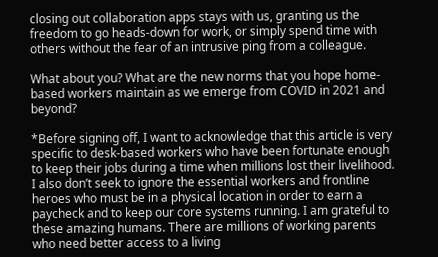closing out collaboration apps stays with us, granting us the freedom to go heads-down for work, or simply spend time with others without the fear of an intrusive ping from a colleague.

What about you? What are the new norms that you hope home-based workers maintain as we emerge from COVID in 2021 and beyond?

*Before signing off, I want to acknowledge that this article is very specific to desk-based workers who have been fortunate enough to keep their jobs during a time when millions lost their livelihood. I also don’t seek to ignore the essential workers and frontline heroes who must be in a physical location in order to earn a paycheck and to keep our core systems running. I am grateful to these amazing humans. There are millions of working parents who need better access to a living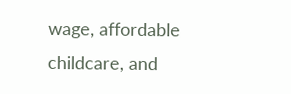wage, affordable childcare, and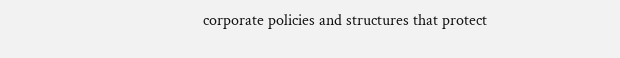corporate policies and structures that protect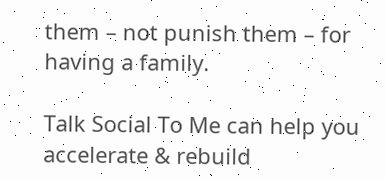them – not punish them – for having a family.

Talk Social To Me can help you accelerate & rebuild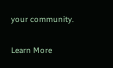your community.

Learn More